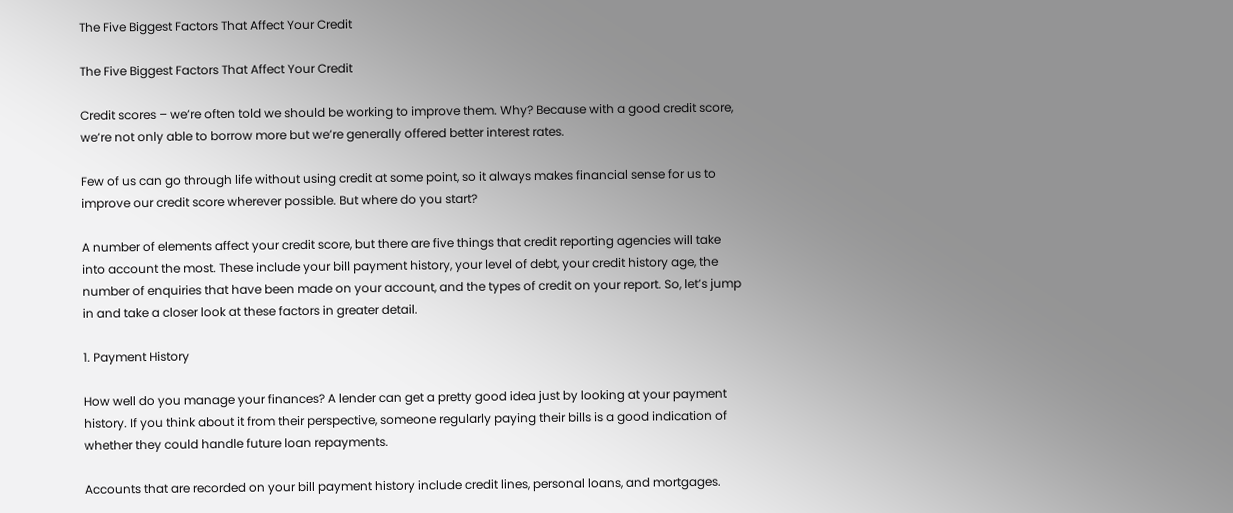The Five Biggest Factors That Affect Your Credit

The Five Biggest Factors That Affect Your Credit

Credit scores – we’re often told we should be working to improve them. Why? Because with a good credit score, we’re not only able to borrow more but we’re generally offered better interest rates.

Few of us can go through life without using credit at some point, so it always makes financial sense for us to improve our credit score wherever possible. But where do you start?

A number of elements affect your credit score, but there are five things that credit reporting agencies will take into account the most. These include your bill payment history, your level of debt, your credit history age, the number of enquiries that have been made on your account, and the types of credit on your report. So, let’s jump in and take a closer look at these factors in greater detail.

1. Payment History

How well do you manage your finances? A lender can get a pretty good idea just by looking at your payment history. If you think about it from their perspective, someone regularly paying their bills is a good indication of whether they could handle future loan repayments.

Accounts that are recorded on your bill payment history include credit lines, personal loans, and mortgages.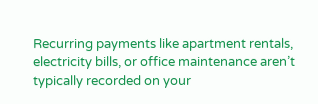Recurring payments like apartment rentals, electricity bills, or office maintenance aren’t typically recorded on your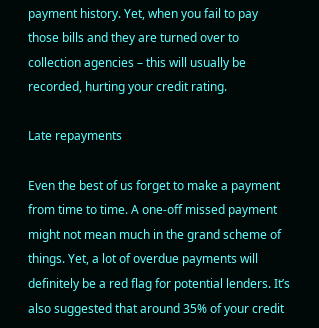payment history. Yet, when you fail to pay those bills and they are turned over to collection agencies – this will usually be recorded, hurting your credit rating.

Late repayments

Even the best of us forget to make a payment from time to time. A one-off missed payment might not mean much in the grand scheme of things. Yet, a lot of overdue payments will definitely be a red flag for potential lenders. It’s also suggested that around 35% of your credit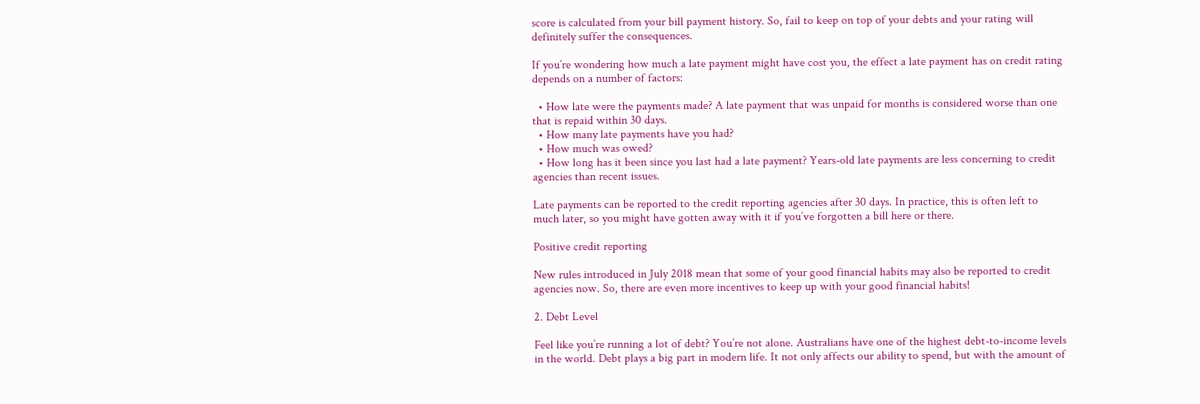score is calculated from your bill payment history. So, fail to keep on top of your debts and your rating will definitely suffer the consequences.

If you’re wondering how much a late payment might have cost you, the effect a late payment has on credit rating depends on a number of factors:

  • How late were the payments made? A late payment that was unpaid for months is considered worse than one that is repaid within 30 days.
  • How many late payments have you had?
  • How much was owed?
  • How long has it been since you last had a late payment? Years-old late payments are less concerning to credit agencies than recent issues.

Late payments can be reported to the credit reporting agencies after 30 days. In practice, this is often left to much later, so you might have gotten away with it if you’ve forgotten a bill here or there.

Positive credit reporting

New rules introduced in July 2018 mean that some of your good financial habits may also be reported to credit agencies now. So, there are even more incentives to keep up with your good financial habits!

2. Debt Level

Feel like you’re running a lot of debt? You’re not alone. Australians have one of the highest debt-to-income levels in the world. Debt plays a big part in modern life. It not only affects our ability to spend, but with the amount of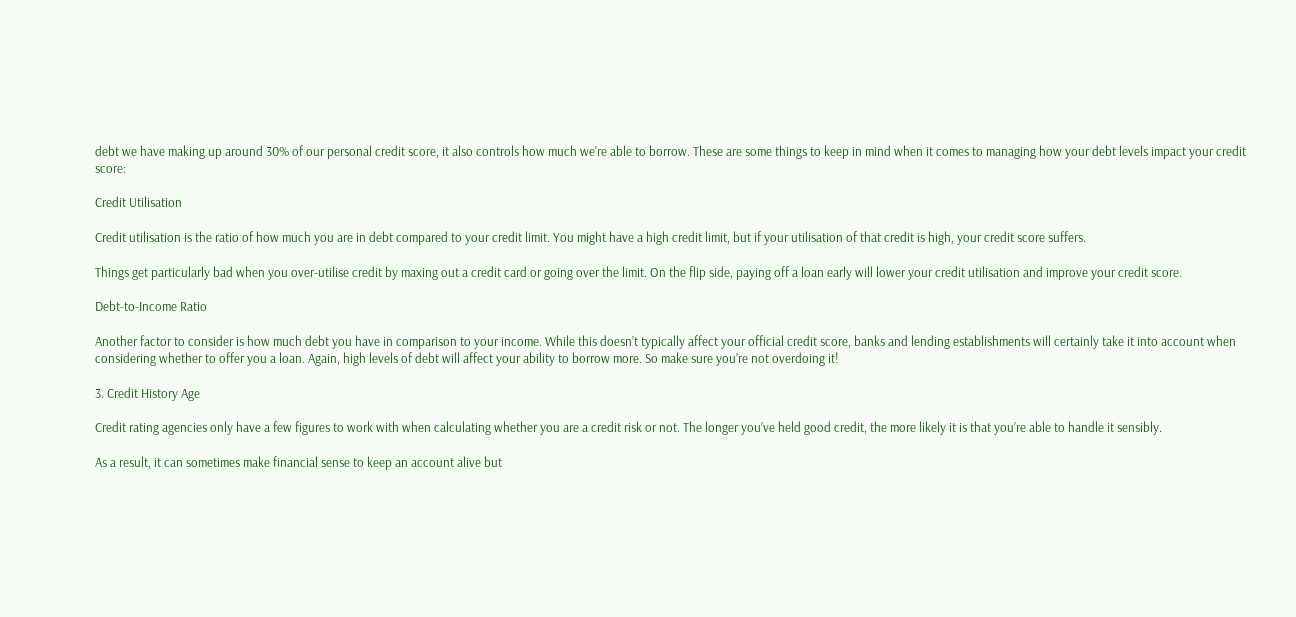debt we have making up around 30% of our personal credit score, it also controls how much we’re able to borrow. These are some things to keep in mind when it comes to managing how your debt levels impact your credit score:

Credit Utilisation

Credit utilisation is the ratio of how much you are in debt compared to your credit limit. You might have a high credit limit, but if your utilisation of that credit is high, your credit score suffers.

Things get particularly bad when you over-utilise credit by maxing out a credit card or going over the limit. On the flip side, paying off a loan early will lower your credit utilisation and improve your credit score.

Debt-to-Income Ratio

Another factor to consider is how much debt you have in comparison to your income. While this doesn’t typically affect your official credit score, banks and lending establishments will certainly take it into account when considering whether to offer you a loan. Again, high levels of debt will affect your ability to borrow more. So make sure you’re not overdoing it!

3. Credit History Age

Credit rating agencies only have a few figures to work with when calculating whether you are a credit risk or not. The longer you’ve held good credit, the more likely it is that you’re able to handle it sensibly.

As a result, it can sometimes make financial sense to keep an account alive but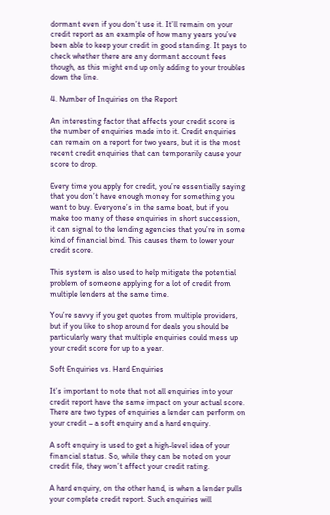dormant even if you don’t use it. It’ll remain on your credit report as an example of how many years you’ve been able to keep your credit in good standing. It pays to check whether there are any dormant account fees though, as this might end up only adding to your troubles down the line.

4. Number of Inquiries on the Report

An interesting factor that affects your credit score is the number of enquiries made into it. Credit enquiries can remain on a report for two years, but it is the most recent credit enquiries that can temporarily cause your score to drop.

Every time you apply for credit, you’re essentially saying that you don’t have enough money for something you want to buy. Everyone’s in the same boat, but if you make too many of these enquiries in short succession, it can signal to the lending agencies that you’re in some kind of financial bind. This causes them to lower your credit score.

This system is also used to help mitigate the potential problem of someone applying for a lot of credit from multiple lenders at the same time.

You’re savvy if you get quotes from multiple providers, but if you like to shop around for deals you should be particularly wary that multiple enquiries could mess up your credit score for up to a year.

Soft Enquiries vs. Hard Enquiries

It’s important to note that not all enquiries into your credit report have the same impact on your actual score. There are two types of enquiries a lender can perform on your credit – a soft enquiry and a hard enquiry.

A soft enquiry is used to get a high-level idea of your financial status. So, while they can be noted on your credit file, they won’t affect your credit rating.

A hard enquiry, on the other hand, is when a lender pulls your complete credit report. Such enquiries will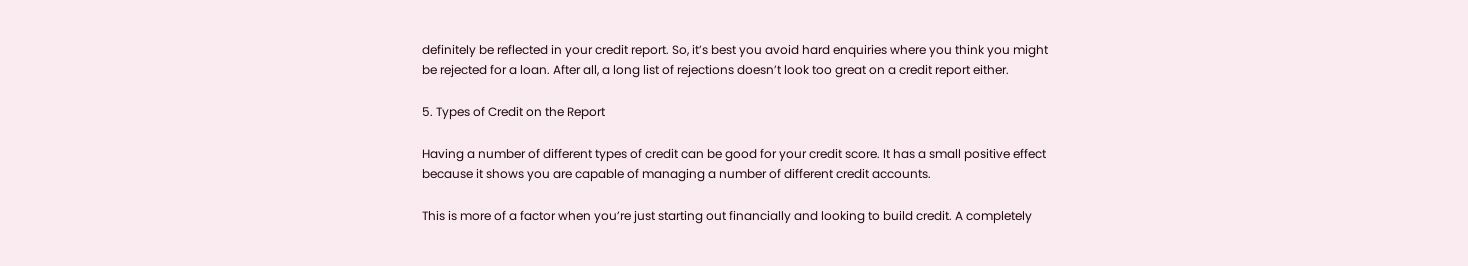definitely be reflected in your credit report. So, it’s best you avoid hard enquiries where you think you might be rejected for a loan. After all, a long list of rejections doesn’t look too great on a credit report either.

5. Types of Credit on the Report

Having a number of different types of credit can be good for your credit score. It has a small positive effect because it shows you are capable of managing a number of different credit accounts.

This is more of a factor when you’re just starting out financially and looking to build credit. A completely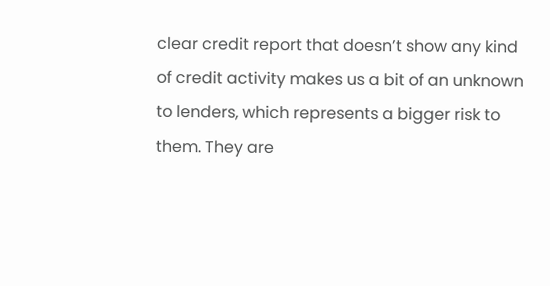clear credit report that doesn’t show any kind of credit activity makes us a bit of an unknown to lenders, which represents a bigger risk to them. They are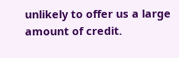unlikely to offer us a large amount of credit.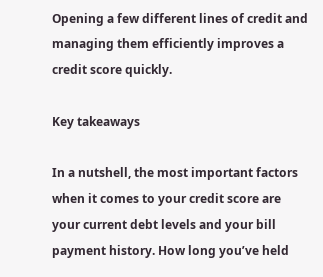Opening a few different lines of credit and managing them efficiently improves a credit score quickly.

Key takeaways

In a nutshell, the most important factors when it comes to your credit score are your current debt levels and your bill payment history. How long you’ve held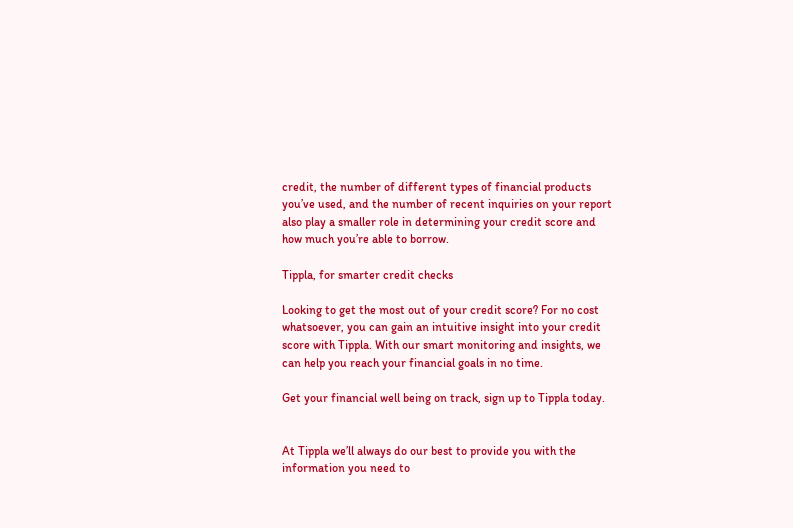credit, the number of different types of financial products you’ve used, and the number of recent inquiries on your report also play a smaller role in determining your credit score and how much you’re able to borrow.

Tippla, for smarter credit checks

Looking to get the most out of your credit score? For no cost whatsoever, you can gain an intuitive insight into your credit score with Tippla. With our smart monitoring and insights, we can help you reach your financial goals in no time.

Get your financial well being on track, sign up to Tippla today.


At Tippla we’ll always do our best to provide you with the information you need to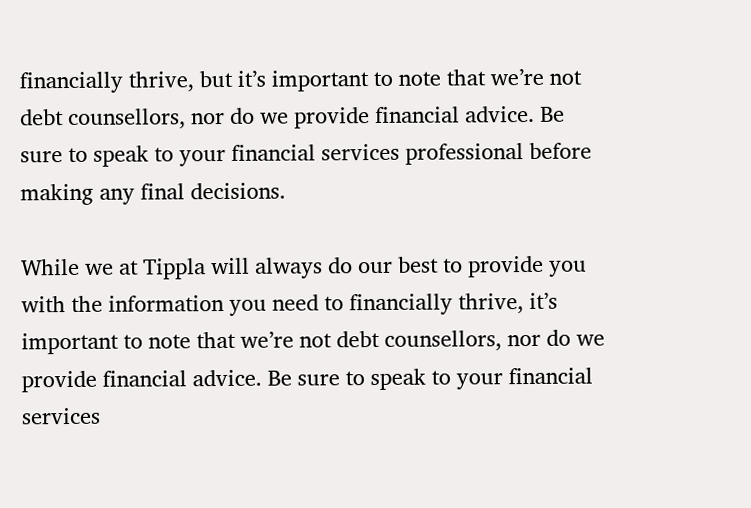financially thrive, but it’s important to note that we’re not debt counsellors, nor do we provide financial advice. Be sure to speak to your financial services professional before making any final decisions.

While we at Tippla will always do our best to provide you with the information you need to financially thrive, it’s important to note that we’re not debt counsellors, nor do we provide financial advice. Be sure to speak to your financial services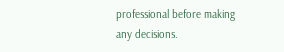professional before making any decisions.